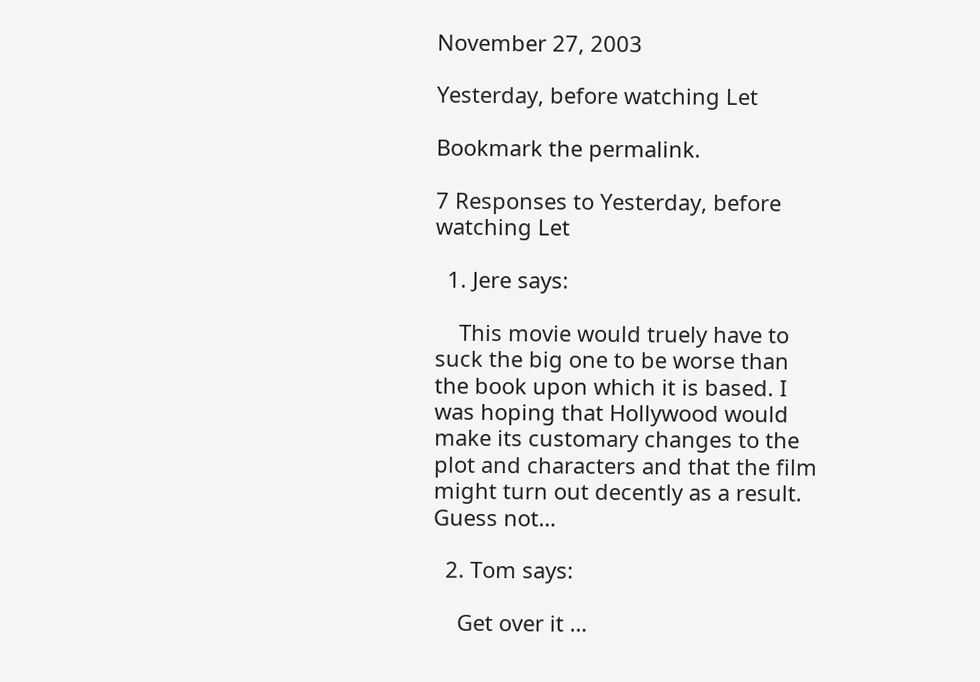November 27, 2003

Yesterday, before watching Let

Bookmark the permalink.

7 Responses to Yesterday, before watching Let

  1. Jere says:

    This movie would truely have to suck the big one to be worse than the book upon which it is based. I was hoping that Hollywood would make its customary changes to the plot and characters and that the film might turn out decently as a result. Guess not…

  2. Tom says:

    Get over it …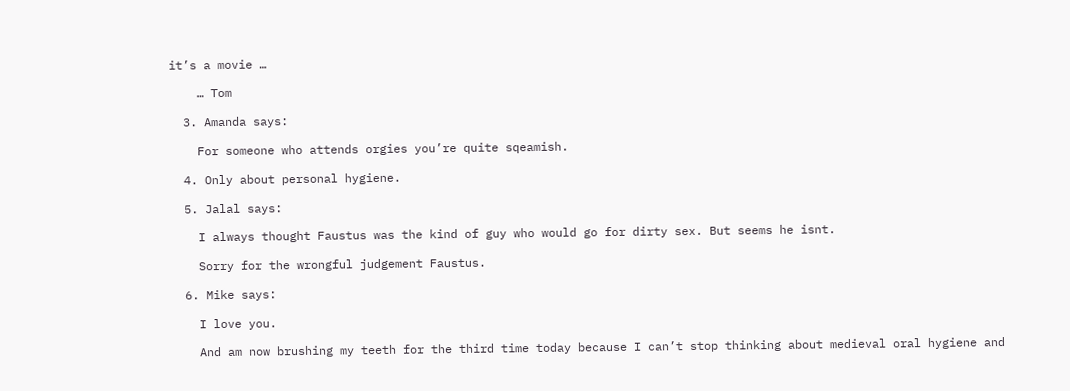it’s a movie …

    … Tom

  3. Amanda says:

    For someone who attends orgies you’re quite sqeamish.

  4. Only about personal hygiene.

  5. Jalal says:

    I always thought Faustus was the kind of guy who would go for dirty sex. But seems he isnt.

    Sorry for the wrongful judgement Faustus.

  6. Mike says:

    I love you.

    And am now brushing my teeth for the third time today because I can’t stop thinking about medieval oral hygiene and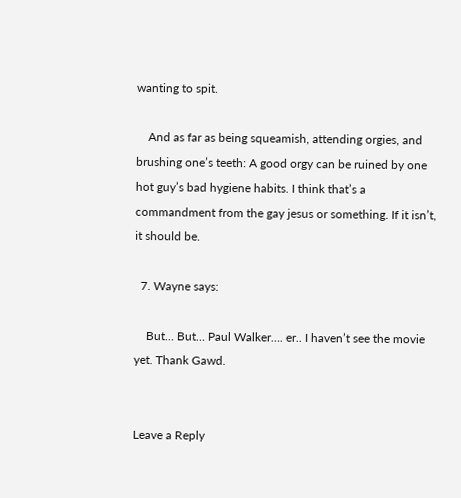wanting to spit.

    And as far as being squeamish, attending orgies, and brushing one’s teeth: A good orgy can be ruined by one hot guy’s bad hygiene habits. I think that’s a commandment from the gay jesus or something. If it isn’t, it should be.

  7. Wayne says:

    But… But… Paul Walker…. er.. I haven’t see the movie yet. Thank Gawd.


Leave a Reply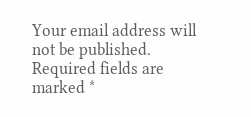Your email address will not be published. Required fields are marked *